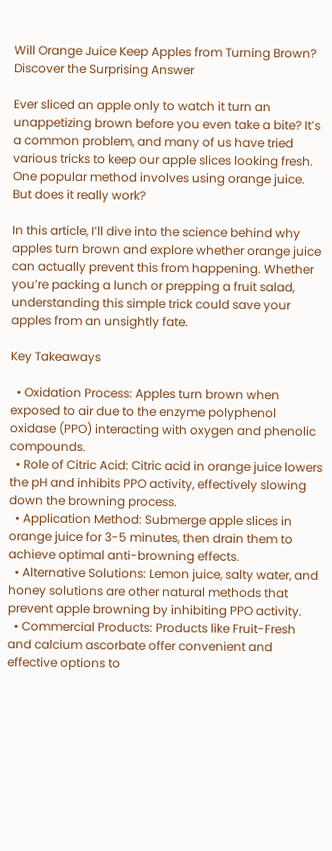Will Orange Juice Keep Apples from Turning Brown? Discover the Surprising Answer

Ever sliced an apple only to watch it turn an unappetizing brown before you even take a bite? It’s a common problem, and many of us have tried various tricks to keep our apple slices looking fresh. One popular method involves using orange juice. But does it really work?

In this article, I’ll dive into the science behind why apples turn brown and explore whether orange juice can actually prevent this from happening. Whether you’re packing a lunch or prepping a fruit salad, understanding this simple trick could save your apples from an unsightly fate.

Key Takeaways

  • Oxidation Process: Apples turn brown when exposed to air due to the enzyme polyphenol oxidase (PPO) interacting with oxygen and phenolic compounds.
  • Role of Citric Acid: Citric acid in orange juice lowers the pH and inhibits PPO activity, effectively slowing down the browning process.
  • Application Method: Submerge apple slices in orange juice for 3-5 minutes, then drain them to achieve optimal anti-browning effects.
  • Alternative Solutions: Lemon juice, salty water, and honey solutions are other natural methods that prevent apple browning by inhibiting PPO activity.
  • Commercial Products: Products like Fruit-Fresh and calcium ascorbate offer convenient and effective options to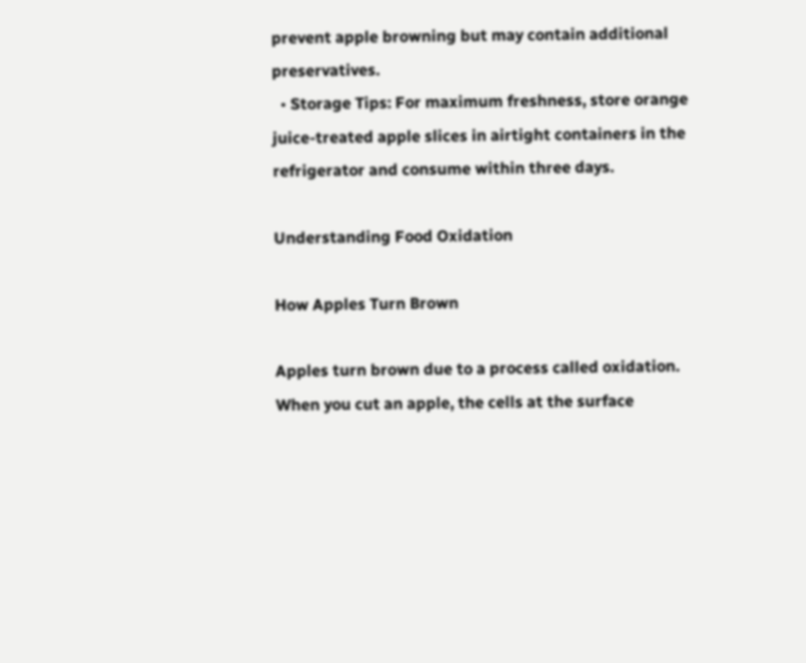prevent apple browning but may contain additional preservatives.
  • Storage Tips: For maximum freshness, store orange juice-treated apple slices in airtight containers in the refrigerator and consume within three days.

Understanding Food Oxidation

How Apples Turn Brown

Apples turn brown due to a process called oxidation. When you cut an apple, the cells at the surface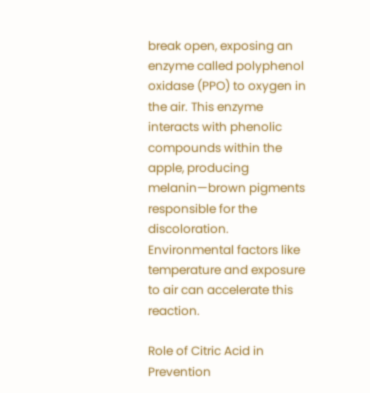break open, exposing an enzyme called polyphenol oxidase (PPO) to oxygen in the air. This enzyme interacts with phenolic compounds within the apple, producing melanin—brown pigments responsible for the discoloration. Environmental factors like temperature and exposure to air can accelerate this reaction.

Role of Citric Acid in Prevention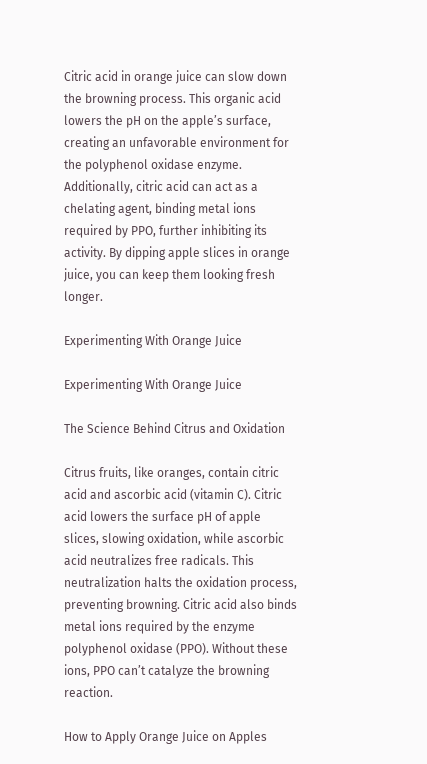Citric acid in orange juice can slow down the browning process. This organic acid lowers the pH on the apple’s surface, creating an unfavorable environment for the polyphenol oxidase enzyme. Additionally, citric acid can act as a chelating agent, binding metal ions required by PPO, further inhibiting its activity. By dipping apple slices in orange juice, you can keep them looking fresh longer.

Experimenting With Orange Juice

Experimenting With Orange Juice

The Science Behind Citrus and Oxidation

Citrus fruits, like oranges, contain citric acid and ascorbic acid (vitamin C). Citric acid lowers the surface pH of apple slices, slowing oxidation, while ascorbic acid neutralizes free radicals. This neutralization halts the oxidation process, preventing browning. Citric acid also binds metal ions required by the enzyme polyphenol oxidase (PPO). Without these ions, PPO can’t catalyze the browning reaction.

How to Apply Orange Juice on Apples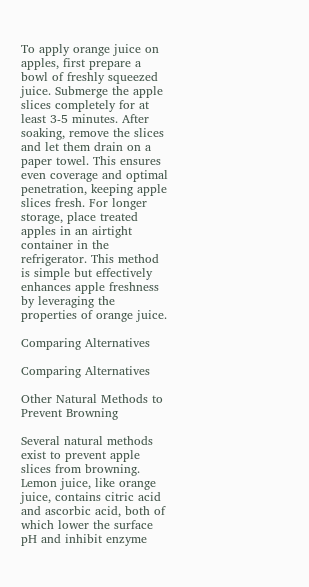To apply orange juice on apples, first prepare a bowl of freshly squeezed juice. Submerge the apple slices completely for at least 3-5 minutes. After soaking, remove the slices and let them drain on a paper towel. This ensures even coverage and optimal penetration, keeping apple slices fresh. For longer storage, place treated apples in an airtight container in the refrigerator. This method is simple but effectively enhances apple freshness by leveraging the properties of orange juice.

Comparing Alternatives

Comparing Alternatives

Other Natural Methods to Prevent Browning

Several natural methods exist to prevent apple slices from browning. Lemon juice, like orange juice, contains citric acid and ascorbic acid, both of which lower the surface pH and inhibit enzyme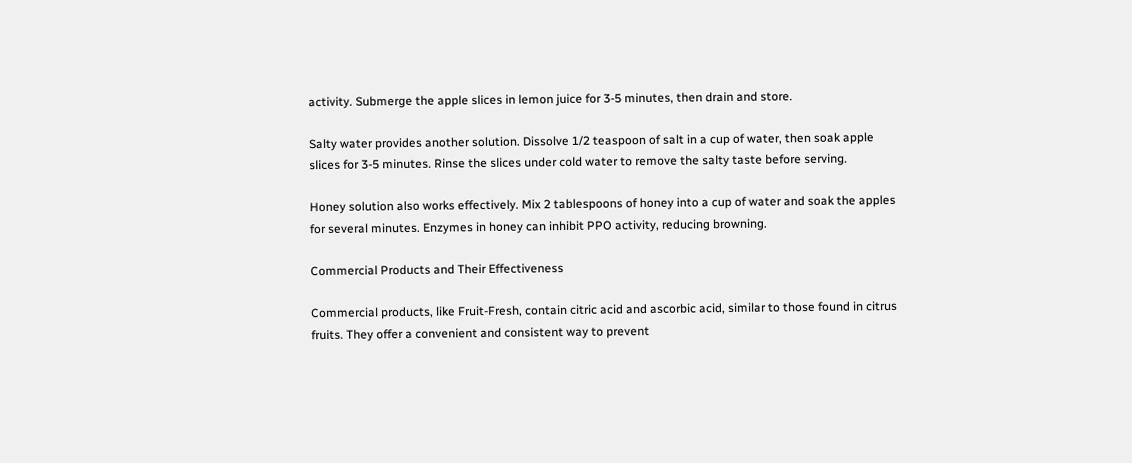activity. Submerge the apple slices in lemon juice for 3-5 minutes, then drain and store.

Salty water provides another solution. Dissolve 1/2 teaspoon of salt in a cup of water, then soak apple slices for 3-5 minutes. Rinse the slices under cold water to remove the salty taste before serving.

Honey solution also works effectively. Mix 2 tablespoons of honey into a cup of water and soak the apples for several minutes. Enzymes in honey can inhibit PPO activity, reducing browning.

Commercial Products and Their Effectiveness

Commercial products, like Fruit-Fresh, contain citric acid and ascorbic acid, similar to those found in citrus fruits. They offer a convenient and consistent way to prevent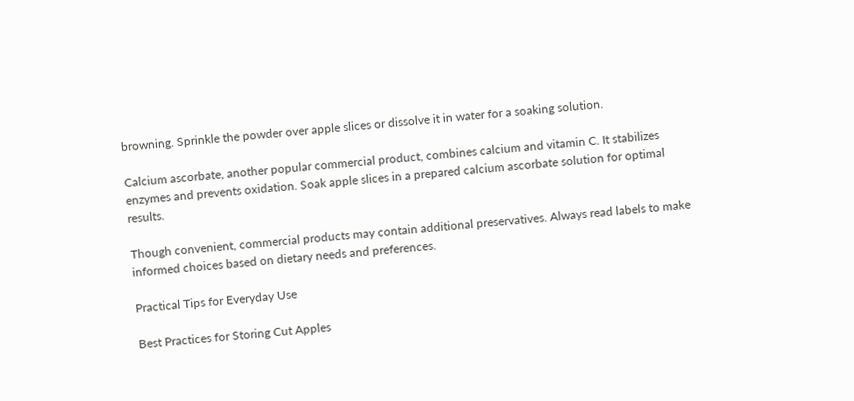browning. Sprinkle the powder over apple slices or dissolve it in water for a soaking solution.

Calcium ascorbate, another popular commercial product, combines calcium and vitamin C. It stabilizes enzymes and prevents oxidation. Soak apple slices in a prepared calcium ascorbate solution for optimal results.

Though convenient, commercial products may contain additional preservatives. Always read labels to make informed choices based on dietary needs and preferences.

Practical Tips for Everyday Use

Best Practices for Storing Cut Apples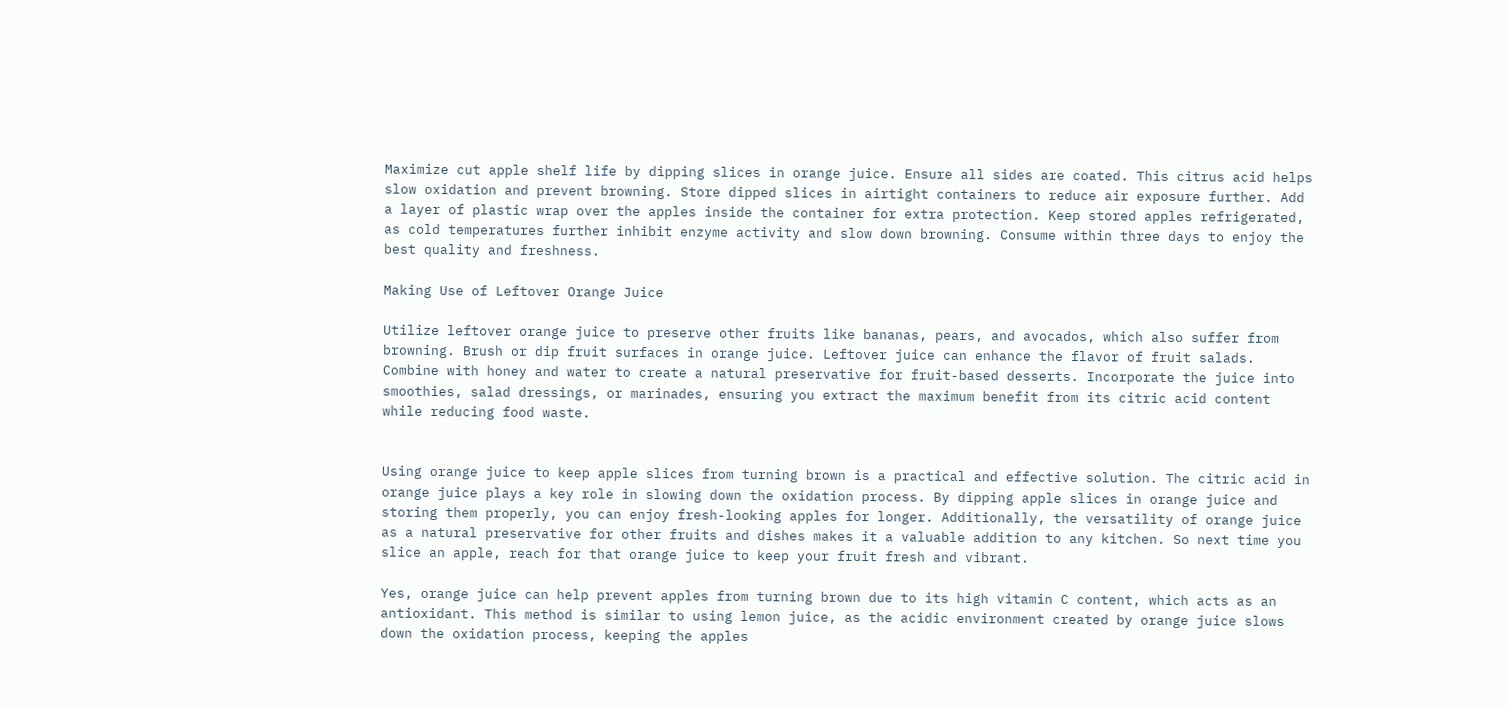Maximize cut apple shelf life by dipping slices in orange juice. Ensure all sides are coated. This citrus acid helps slow oxidation and prevent browning. Store dipped slices in airtight containers to reduce air exposure further. Add a layer of plastic wrap over the apples inside the container for extra protection. Keep stored apples refrigerated, as cold temperatures further inhibit enzyme activity and slow down browning. Consume within three days to enjoy the best quality and freshness.

Making Use of Leftover Orange Juice

Utilize leftover orange juice to preserve other fruits like bananas, pears, and avocados, which also suffer from browning. Brush or dip fruit surfaces in orange juice. Leftover juice can enhance the flavor of fruit salads. Combine with honey and water to create a natural preservative for fruit-based desserts. Incorporate the juice into smoothies, salad dressings, or marinades, ensuring you extract the maximum benefit from its citric acid content while reducing food waste.


Using orange juice to keep apple slices from turning brown is a practical and effective solution. The citric acid in orange juice plays a key role in slowing down the oxidation process. By dipping apple slices in orange juice and storing them properly, you can enjoy fresh-looking apples for longer. Additionally, the versatility of orange juice as a natural preservative for other fruits and dishes makes it a valuable addition to any kitchen. So next time you slice an apple, reach for that orange juice to keep your fruit fresh and vibrant.

Yes, orange juice can help prevent apples from turning brown due to its high vitamin C content, which acts as an antioxidant. This method is similar to using lemon juice, as the acidic environment created by orange juice slows down the oxidation process, keeping the apples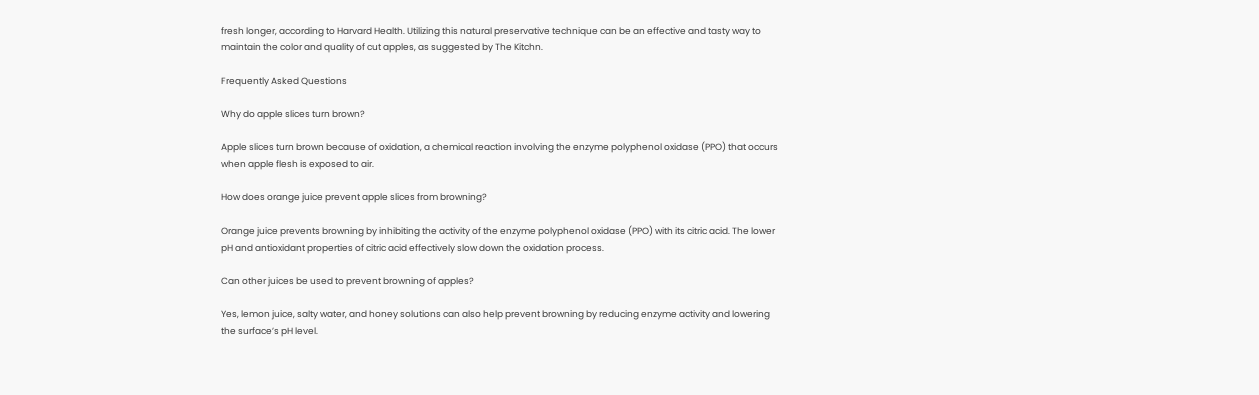fresh longer, according to Harvard Health. Utilizing this natural preservative technique can be an effective and tasty way to maintain the color and quality of cut apples, as suggested by The Kitchn.

Frequently Asked Questions

Why do apple slices turn brown?

Apple slices turn brown because of oxidation, a chemical reaction involving the enzyme polyphenol oxidase (PPO) that occurs when apple flesh is exposed to air.

How does orange juice prevent apple slices from browning?

Orange juice prevents browning by inhibiting the activity of the enzyme polyphenol oxidase (PPO) with its citric acid. The lower pH and antioxidant properties of citric acid effectively slow down the oxidation process.

Can other juices be used to prevent browning of apples?

Yes, lemon juice, salty water, and honey solutions can also help prevent browning by reducing enzyme activity and lowering the surface’s pH level.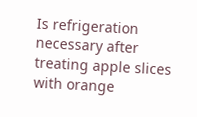Is refrigeration necessary after treating apple slices with orange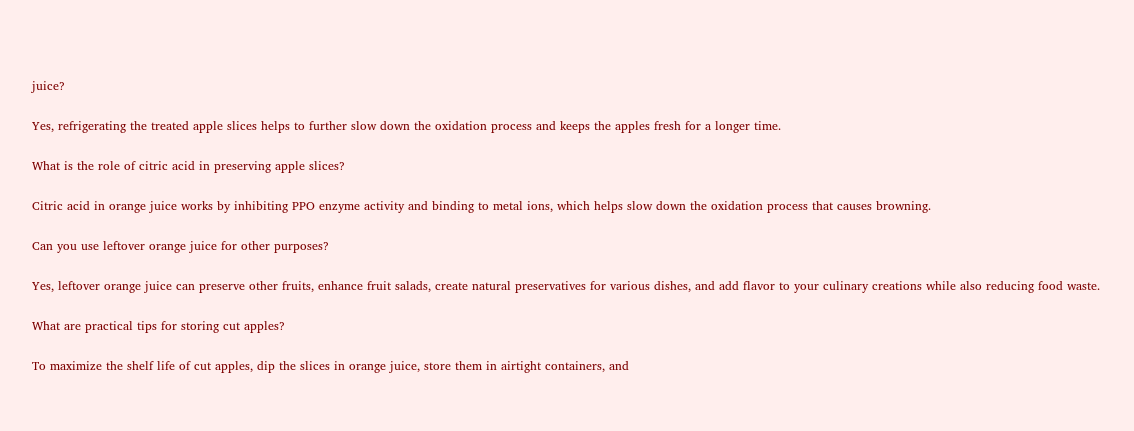juice?

Yes, refrigerating the treated apple slices helps to further slow down the oxidation process and keeps the apples fresh for a longer time.

What is the role of citric acid in preserving apple slices?

Citric acid in orange juice works by inhibiting PPO enzyme activity and binding to metal ions, which helps slow down the oxidation process that causes browning.

Can you use leftover orange juice for other purposes?

Yes, leftover orange juice can preserve other fruits, enhance fruit salads, create natural preservatives for various dishes, and add flavor to your culinary creations while also reducing food waste.

What are practical tips for storing cut apples?

To maximize the shelf life of cut apples, dip the slices in orange juice, store them in airtight containers, and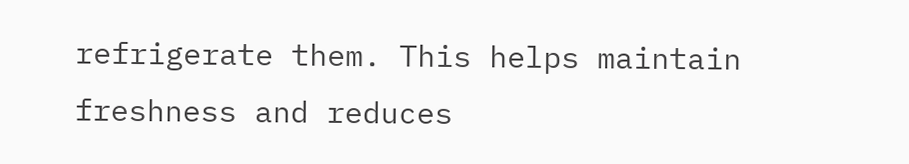refrigerate them. This helps maintain freshness and reduces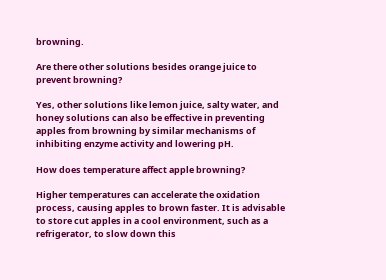browning.

Are there other solutions besides orange juice to prevent browning?

Yes, other solutions like lemon juice, salty water, and honey solutions can also be effective in preventing apples from browning by similar mechanisms of inhibiting enzyme activity and lowering pH.

How does temperature affect apple browning?

Higher temperatures can accelerate the oxidation process, causing apples to brown faster. It is advisable to store cut apples in a cool environment, such as a refrigerator, to slow down this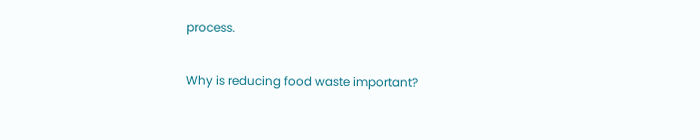process.

Why is reducing food waste important?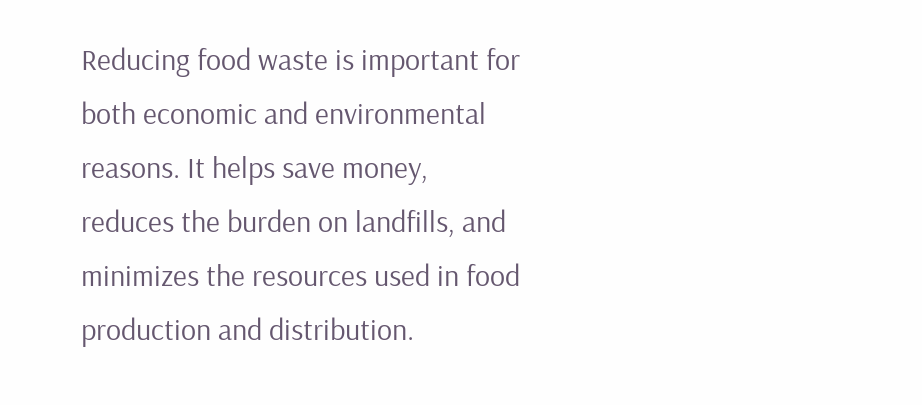Reducing food waste is important for both economic and environmental reasons. It helps save money, reduces the burden on landfills, and minimizes the resources used in food production and distribution.